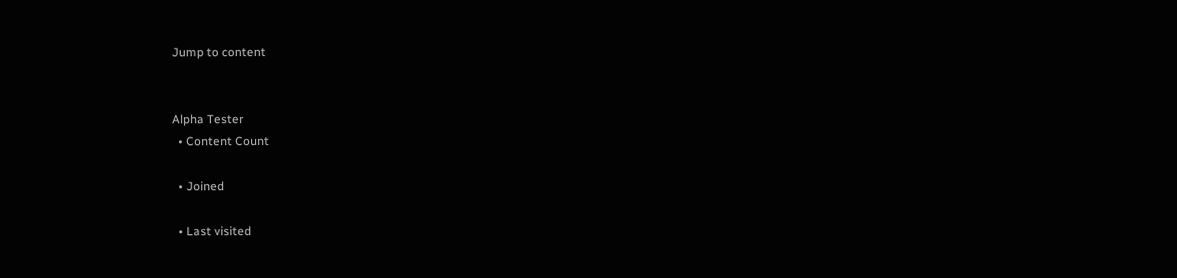Jump to content


Alpha Tester
  • Content Count

  • Joined

  • Last visited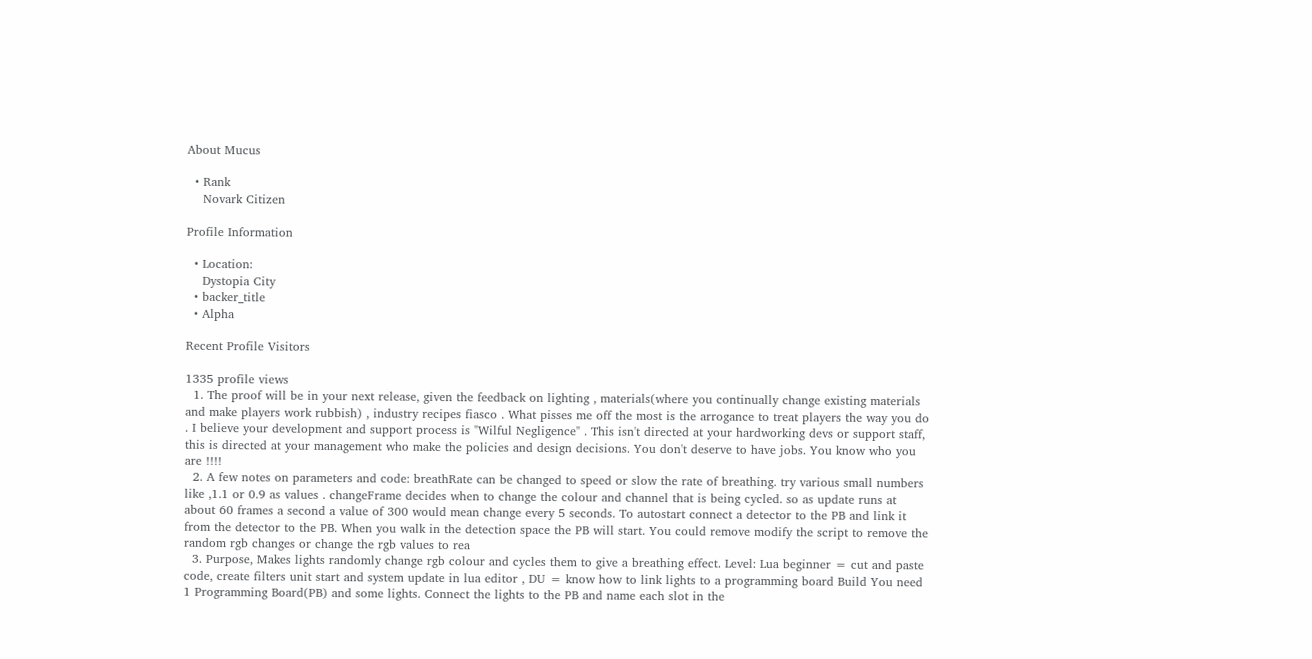About Mucus

  • Rank
    Novark Citizen

Profile Information

  • Location:
    Dystopia City
  • backer_title
  • Alpha

Recent Profile Visitors

1335 profile views
  1. The proof will be in your next release, given the feedback on lighting , materials(where you continually change existing materials and make players work rubbish) , industry recipes fiasco . What pisses me off the most is the arrogance to treat players the way you do . I believe your development and support process is "Wilful Negligence" . This isn't directed at your hardworking devs or support staff, this is directed at your management who make the policies and design decisions. You don't deserve to have jobs. You know who you are !!!!
  2. A few notes on parameters and code: breathRate can be changed to speed or slow the rate of breathing. try various small numbers like ,1.1 or 0.9 as values . changeFrame decides when to change the colour and channel that is being cycled. so as update runs at about 60 frames a second a value of 300 would mean change every 5 seconds. To autostart connect a detector to the PB and link it from the detector to the PB. When you walk in the detection space the PB will start. You could remove modify the script to remove the random rgb changes or change the rgb values to rea
  3. Purpose, Makes lights randomly change rgb colour and cycles them to give a breathing effect. Level: Lua beginner = cut and paste code, create filters unit start and system update in lua editor , DU = know how to link lights to a programming board Build You need 1 Programming Board(PB) and some lights. Connect the lights to the PB and name each slot in the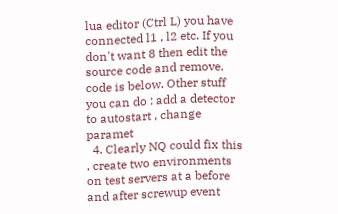lua editor (Ctrl L) you have connected l1 , l2 etc. If you don't want 8 then edit the source code and remove. code is below. Other stuff you can do : add a detector to autostart , change paramet
  4. Clearly NQ could fix this , create two environments on test servers at a before and after screwup event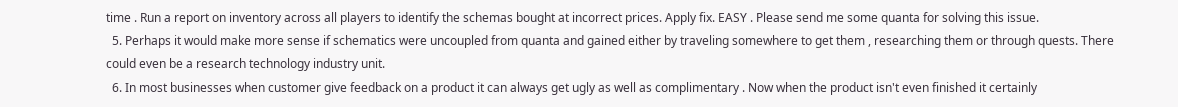time . Run a report on inventory across all players to identify the schemas bought at incorrect prices. Apply fix. EASY . Please send me some quanta for solving this issue.
  5. Perhaps it would make more sense if schematics were uncoupled from quanta and gained either by traveling somewhere to get them , researching them or through quests. There could even be a research technology industry unit.
  6. In most businesses when customer give feedback on a product it can always get ugly as well as complimentary . Now when the product isn't even finished it certainly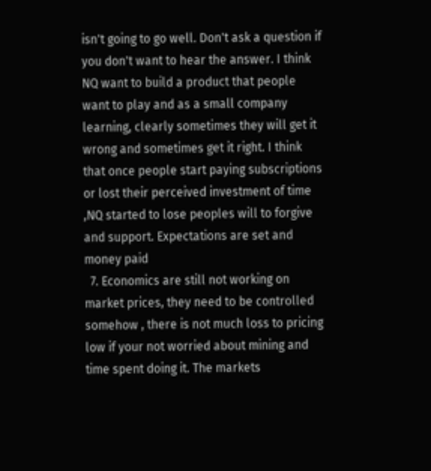isn't going to go well. Don't ask a question if you don't want to hear the answer. I think NQ want to build a product that people want to play and as a small company learning, clearly sometimes they will get it wrong and sometimes get it right. I think that once people start paying subscriptions or lost their perceived investment of time ,NQ started to lose peoples will to forgive and support. Expectations are set and money paid
  7. Economics are still not working on market prices, they need to be controlled somehow , there is not much loss to pricing low if your not worried about mining and time spent doing it. The markets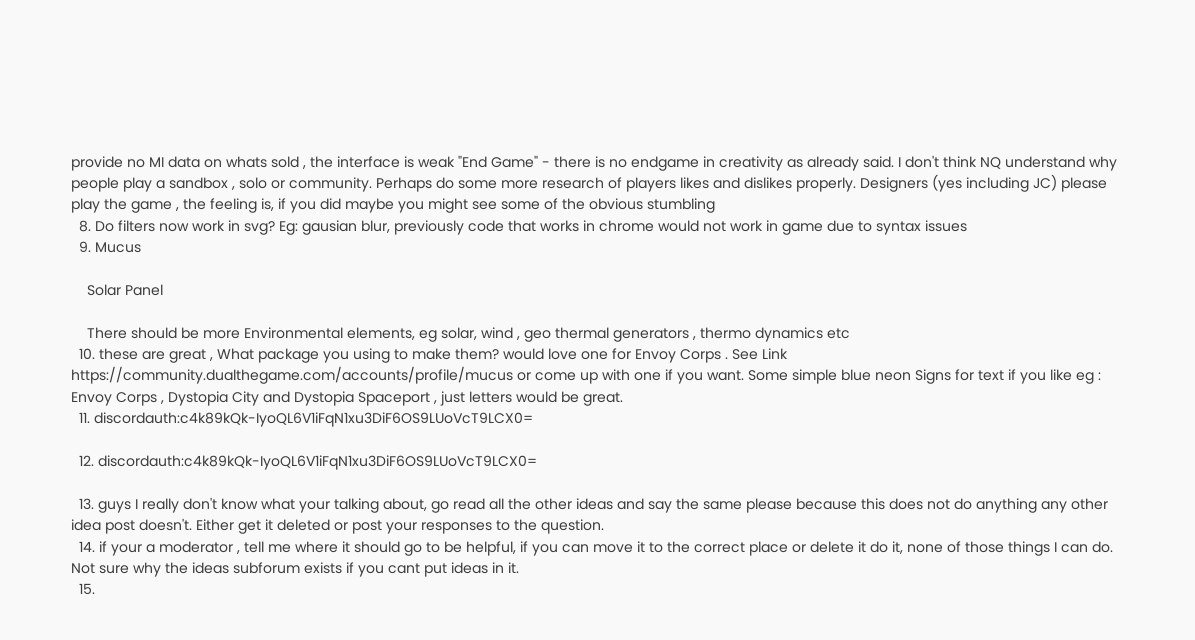provide no MI data on whats sold , the interface is weak "End Game" - there is no endgame in creativity as already said. I don't think NQ understand why people play a sandbox , solo or community. Perhaps do some more research of players likes and dislikes properly. Designers (yes including JC) please play the game , the feeling is, if you did maybe you might see some of the obvious stumbling
  8. Do filters now work in svg? Eg: gausian blur, previously code that works in chrome would not work in game due to syntax issues
  9. Mucus

    Solar Panel

    There should be more Environmental elements, eg solar, wind , geo thermal generators , thermo dynamics etc
  10. these are great , What package you using to make them? would love one for Envoy Corps . See Link https://community.dualthegame.com/accounts/profile/mucus or come up with one if you want. Some simple blue neon Signs for text if you like eg : Envoy Corps , Dystopia City and Dystopia Spaceport , just letters would be great.
  11. discordauth:c4k89kQk-IyoQL6V1iFqN1xu3DiF6OS9LUoVcT9LCX0=

  12. discordauth:c4k89kQk-IyoQL6V1iFqN1xu3DiF6OS9LUoVcT9LCX0=

  13. guys I really don't know what your talking about, go read all the other ideas and say the same please because this does not do anything any other idea post doesn't. Either get it deleted or post your responses to the question.
  14. if your a moderator , tell me where it should go to be helpful, if you can move it to the correct place or delete it do it, none of those things I can do. Not sure why the ideas subforum exists if you cant put ideas in it.
  15.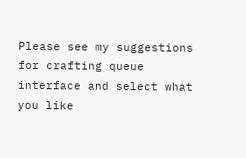Please see my suggestions for crafting queue interface and select what you like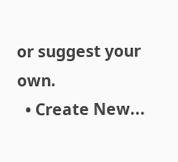or suggest your own.
  • Create New...